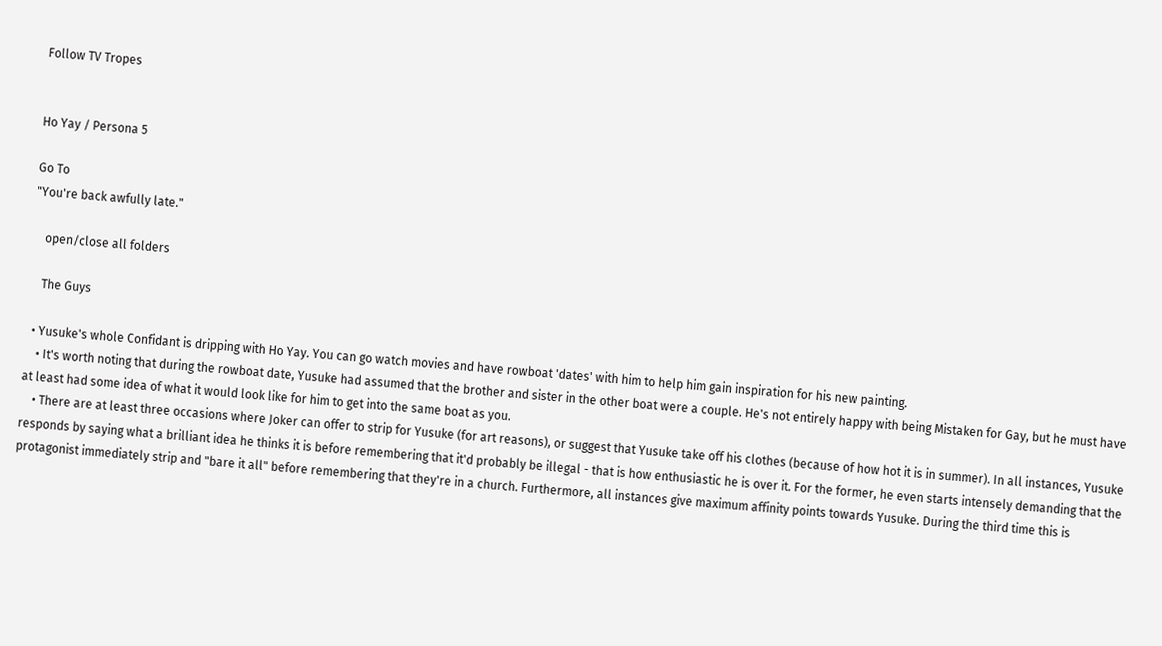Follow TV Tropes


Ho Yay / Persona 5

Go To
"You're back awfully late."

    open/close all folders

    The Guys

  • Yusuke's whole Confidant is dripping with Ho Yay. You can go watch movies and have rowboat 'dates' with him to help him gain inspiration for his new painting.
    • It's worth noting that during the rowboat date, Yusuke had assumed that the brother and sister in the other boat were a couple. He's not entirely happy with being Mistaken for Gay, but he must have at least had some idea of what it would look like for him to get into the same boat as you.
    • There are at least three occasions where Joker can offer to strip for Yusuke (for art reasons), or suggest that Yusuke take off his clothes (because of how hot it is in summer). In all instances, Yusuke responds by saying what a brilliant idea he thinks it is before remembering that it'd probably be illegal - that is how enthusiastic he is over it. For the former, he even starts intensely demanding that the protagonist immediately strip and "bare it all" before remembering that they're in a church. Furthermore, all instances give maximum affinity points towards Yusuke. During the third time this is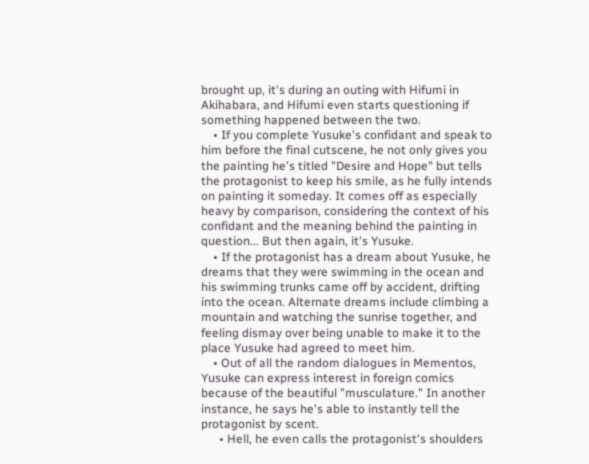brought up, it's during an outing with Hifumi in Akihabara, and Hifumi even starts questioning if something happened between the two.
    • If you complete Yusuke's confidant and speak to him before the final cutscene, he not only gives you the painting he's titled "Desire and Hope" but tells the protagonist to keep his smile, as he fully intends on painting it someday. It comes off as especially heavy by comparison, considering the context of his confidant and the meaning behind the painting in question... But then again, it's Yusuke.
    • If the protagonist has a dream about Yusuke, he dreams that they were swimming in the ocean and his swimming trunks came off by accident, drifting into the ocean. Alternate dreams include climbing a mountain and watching the sunrise together, and feeling dismay over being unable to make it to the place Yusuke had agreed to meet him.
    • Out of all the random dialogues in Mementos, Yusuke can express interest in foreign comics because of the beautiful "musculature." In another instance, he says he's able to instantly tell the protagonist by scent.
      • Hell, he even calls the protagonist's shoulders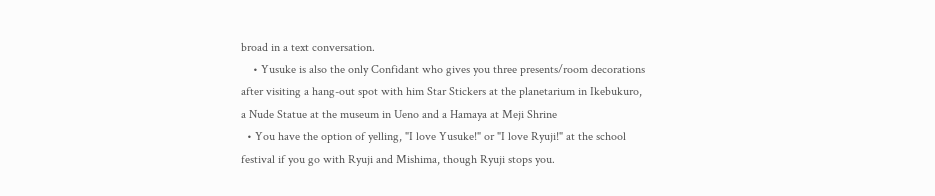broad in a text conversation.
    • Yusuke is also the only Confidant who gives you three presents/room decorations after visiting a hang-out spot with him Star Stickers at the planetarium in Ikebukuro, a Nude Statue at the museum in Ueno and a Hamaya at Meji Shrine
  • You have the option of yelling, "I love Yusuke!" or "I love Ryuji!" at the school festival if you go with Ryuji and Mishima, though Ryuji stops you.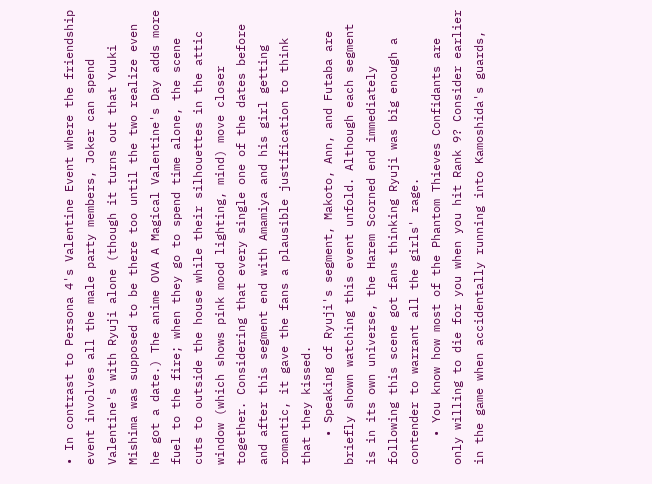• In contrast to Persona 4's Valentine Event where the friendship event involves all the male party members, Joker can spend Valentine's with Ryuji alone (though it turns out that Yuuki Mishima was supposed to be there too until the two realize even he got a date.) The anime OVA A Magical Valentine's Day adds more fuel to the fire; when they go to spend time alone, the scene cuts to outside the house while their silhouettes in the attic window (which shows pink mood lighting, mind) move closer together. Considering that every single one of the dates before and after this segment end with Amamiya and his girl getting romantic, it gave the fans a plausible justification to think that they kissed.
    • Speaking of Ryuji's segment, Makoto, Ann, and Futaba are briefly shown watching this event unfold. Although each segment is in its own universe, the Harem Scorned end immediately following this scene got fans thinking Ryuji was big enough a contender to warrant all the girls' rage.
    • You know how most of the Phantom Thieves Confidants are only willing to die for you when you hit Rank 9? Consider earlier in the game when accidentally running into Kamoshida's guards,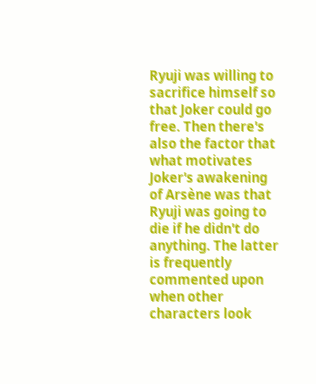Ryuji was willing to sacrifice himself so that Joker could go free. Then there's also the factor that what motivates Joker's awakening of Arsène was that Ryuji was going to die if he didn't do anything. The latter is frequently commented upon when other characters look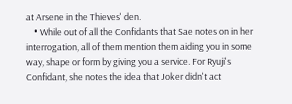at Arsene in the Thieves' den.
    • While out of all the Confidants that Sae notes on in her interrogation, all of them mention them aiding you in some way, shape or form by giving you a service. For Ryuji's Confidant, she notes the idea that Joker didn't act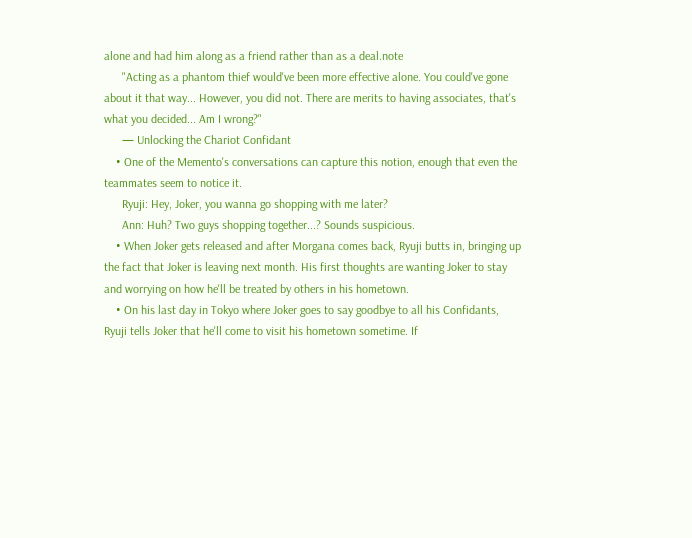alone and had him along as a friend rather than as a deal.note
      "Acting as a phantom thief would've been more effective alone. You could've gone about it that way... However, you did not. There are merits to having associates, that's what you decided... Am I wrong?"
      — Unlocking the Chariot Confidant
    • One of the Memento's conversations can capture this notion, enough that even the teammates seem to notice it.
      Ryuji: Hey, Joker, you wanna go shopping with me later?
      Ann: Huh? Two guys shopping together...? Sounds suspicious.
    • When Joker gets released and after Morgana comes back, Ryuji butts in, bringing up the fact that Joker is leaving next month. His first thoughts are wanting Joker to stay and worrying on how he'll be treated by others in his hometown.
    • On his last day in Tokyo where Joker goes to say goodbye to all his Confidants, Ryuji tells Joker that he'll come to visit his hometown sometime. If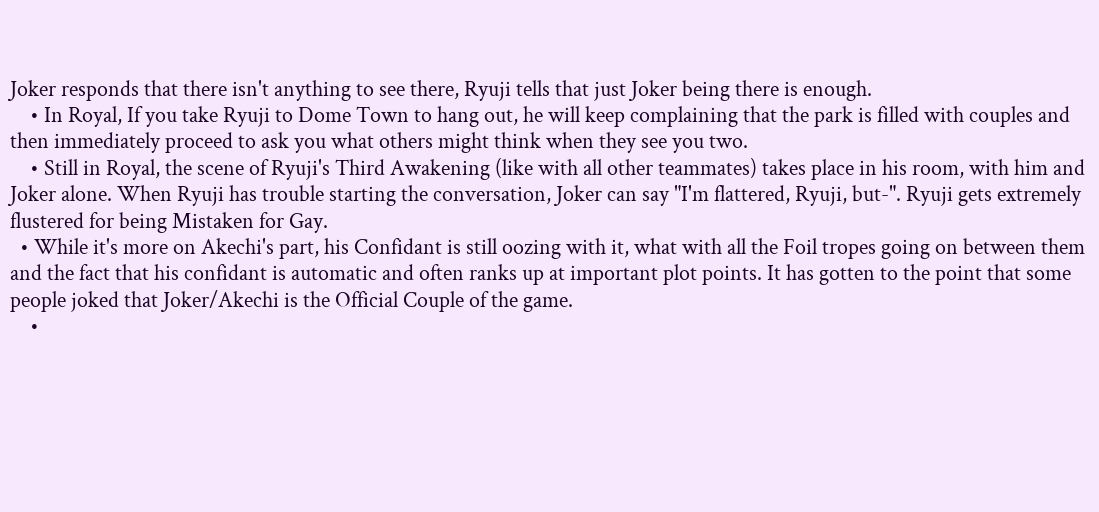Joker responds that there isn't anything to see there, Ryuji tells that just Joker being there is enough.
    • In Royal, If you take Ryuji to Dome Town to hang out, he will keep complaining that the park is filled with couples and then immediately proceed to ask you what others might think when they see you two.
    • Still in Royal, the scene of Ryuji's Third Awakening (like with all other teammates) takes place in his room, with him and Joker alone. When Ryuji has trouble starting the conversation, Joker can say "I'm flattered, Ryuji, but-". Ryuji gets extremely flustered for being Mistaken for Gay.
  • While it's more on Akechi's part, his Confidant is still oozing with it, what with all the Foil tropes going on between them and the fact that his confidant is automatic and often ranks up at important plot points. It has gotten to the point that some people joked that Joker/Akechi is the Official Couple of the game.
    •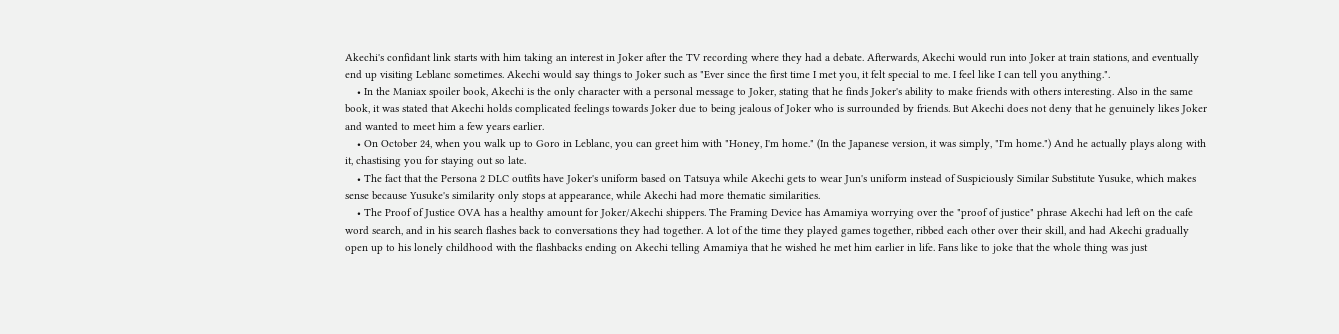Akechi's confidant link starts with him taking an interest in Joker after the TV recording where they had a debate. Afterwards, Akechi would run into Joker at train stations, and eventually end up visiting Leblanc sometimes. Akechi would say things to Joker such as "Ever since the first time I met you, it felt special to me. I feel like I can tell you anything.".
    • In the Maniax spoiler book, Akechi is the only character with a personal message to Joker, stating that he finds Joker's ability to make friends with others interesting. Also in the same book, it was stated that Akechi holds complicated feelings towards Joker due to being jealous of Joker who is surrounded by friends. But Akechi does not deny that he genuinely likes Joker and wanted to meet him a few years earlier.
    • On October 24, when you walk up to Goro in Leblanc, you can greet him with "Honey, I'm home." (In the Japanese version, it was simply, "I'm home.") And he actually plays along with it, chastising you for staying out so late.
    • The fact that the Persona 2 DLC outfits have Joker's uniform based on Tatsuya while Akechi gets to wear Jun's uniform instead of Suspiciously Similar Substitute Yusuke, which makes sense because Yusuke's similarity only stops at appearance, while Akechi had more thematic similarities.
    • The Proof of Justice OVA has a healthy amount for Joker/Akechi shippers. The Framing Device has Amamiya worrying over the "proof of justice" phrase Akechi had left on the cafe word search, and in his search flashes back to conversations they had together. A lot of the time they played games together, ribbed each other over their skill, and had Akechi gradually open up to his lonely childhood with the flashbacks ending on Akechi telling Amamiya that he wished he met him earlier in life. Fans like to joke that the whole thing was just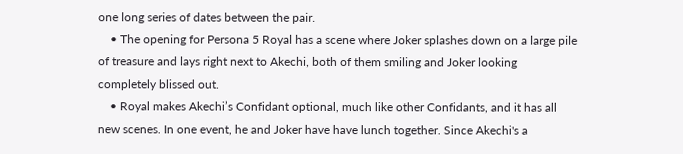one long series of dates between the pair.
    • The opening for Persona 5 Royal has a scene where Joker splashes down on a large pile of treasure and lays right next to Akechi, both of them smiling and Joker looking completely blissed out.
    • Royal makes Akechi’s Confidant optional, much like other Confidants, and it has all new scenes. In one event, he and Joker have have lunch together. Since Akechi's a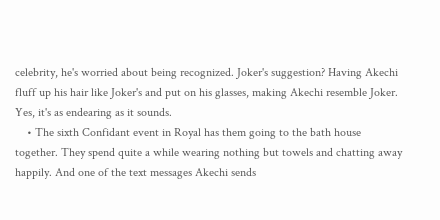celebrity, he's worried about being recognized. Joker's suggestion? Having Akechi fluff up his hair like Joker's and put on his glasses, making Akechi resemble Joker. Yes, it's as endearing as it sounds.
    • The sixth Confidant event in Royal has them going to the bath house together. They spend quite a while wearing nothing but towels and chatting away happily. And one of the text messages Akechi sends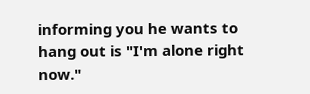informing you he wants to hang out is "I'm alone right now."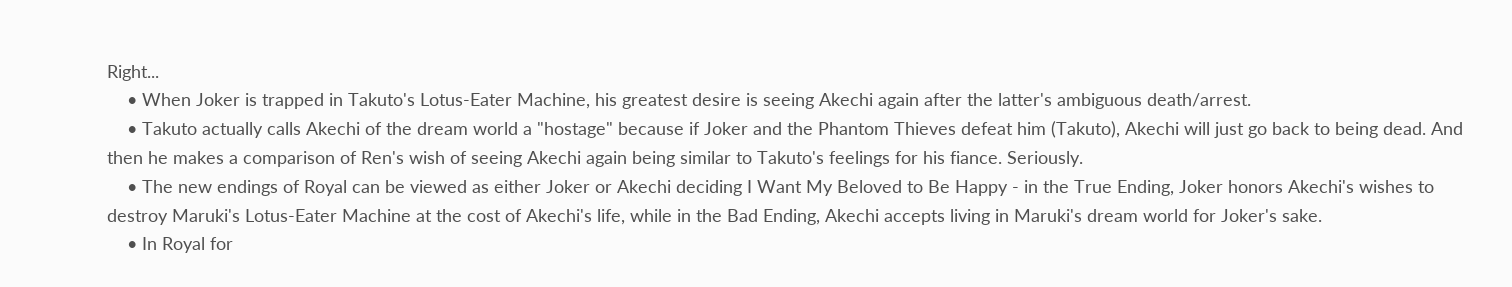Right...
    • When Joker is trapped in Takuto's Lotus-Eater Machine, his greatest desire is seeing Akechi again after the latter's ambiguous death/arrest.
    • Takuto actually calls Akechi of the dream world a "hostage" because if Joker and the Phantom Thieves defeat him (Takuto), Akechi will just go back to being dead. And then he makes a comparison of Ren's wish of seeing Akechi again being similar to Takuto's feelings for his fiance. Seriously.
    • The new endings of Royal can be viewed as either Joker or Akechi deciding I Want My Beloved to Be Happy - in the True Ending, Joker honors Akechi's wishes to destroy Maruki's Lotus-Eater Machine at the cost of Akechi's life, while in the Bad Ending, Akechi accepts living in Maruki's dream world for Joker's sake.
    • In Royal for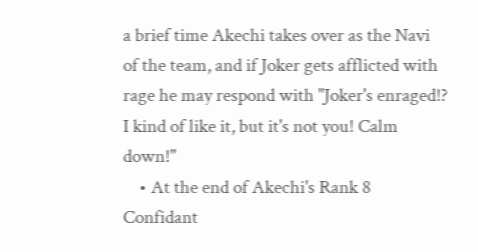a brief time Akechi takes over as the Navi of the team, and if Joker gets afflicted with rage he may respond with "Joker's enraged!? I kind of like it, but it's not you! Calm down!"
    • At the end of Akechi's Rank 8 Confidant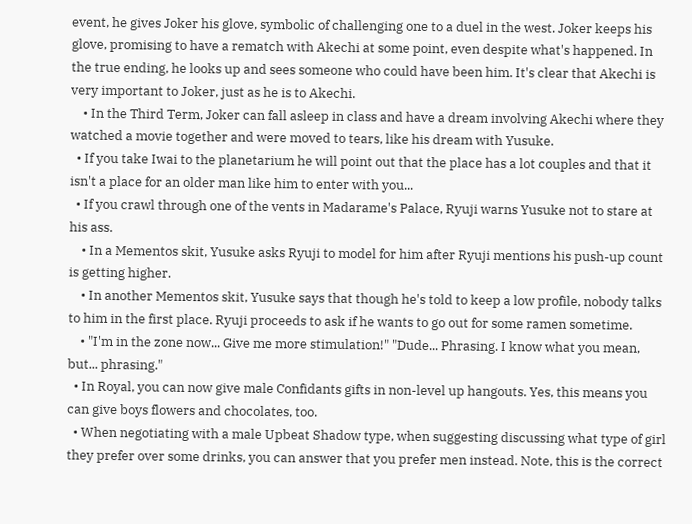event, he gives Joker his glove, symbolic of challenging one to a duel in the west. Joker keeps his glove, promising to have a rematch with Akechi at some point, even despite what's happened. In the true ending, he looks up and sees someone who could have been him. It's clear that Akechi is very important to Joker, just as he is to Akechi.
    • In the Third Term, Joker can fall asleep in class and have a dream involving Akechi where they watched a movie together and were moved to tears, like his dream with Yusuke.
  • If you take Iwai to the planetarium he will point out that the place has a lot couples and that it isn't a place for an older man like him to enter with you...
  • If you crawl through one of the vents in Madarame's Palace, Ryuji warns Yusuke not to stare at his ass.
    • In a Mementos skit, Yusuke asks Ryuji to model for him after Ryuji mentions his push-up count is getting higher.
    • In another Mementos skit, Yusuke says that though he's told to keep a low profile, nobody talks to him in the first place. Ryuji proceeds to ask if he wants to go out for some ramen sometime.
    • "I'm in the zone now... Give me more stimulation!" "Dude... Phrasing. I know what you mean, but... phrasing."
  • In Royal, you can now give male Confidants gifts in non-level up hangouts. Yes, this means you can give boys flowers and chocolates, too.
  • When negotiating with a male Upbeat Shadow type, when suggesting discussing what type of girl they prefer over some drinks, you can answer that you prefer men instead. Note, this is the correct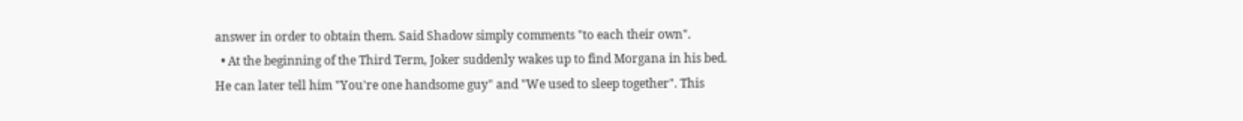answer in order to obtain them. Said Shadow simply comments "to each their own".
  • At the beginning of the Third Term, Joker suddenly wakes up to find Morgana in his bed. He can later tell him "You're one handsome guy" and "We used to sleep together". This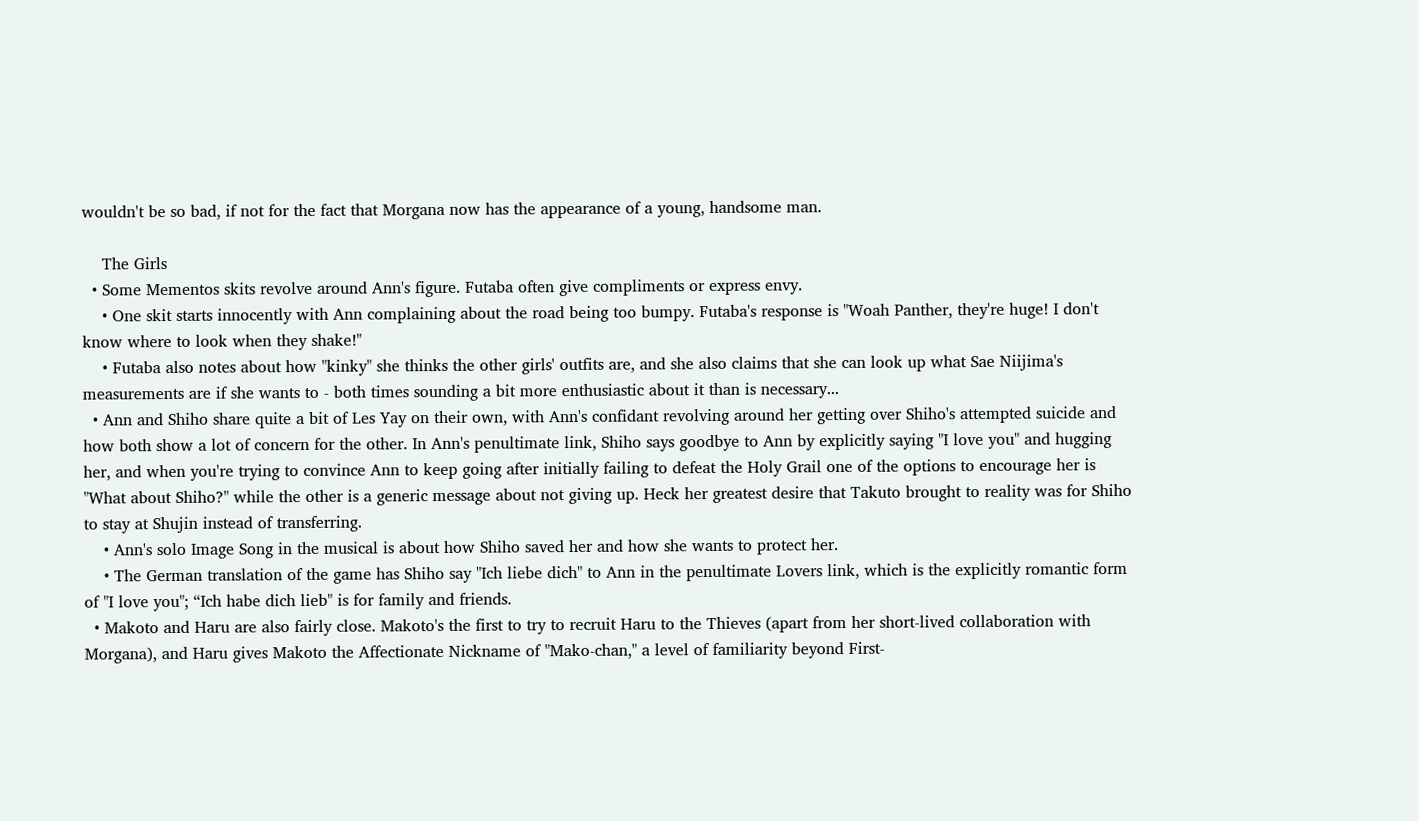wouldn't be so bad, if not for the fact that Morgana now has the appearance of a young, handsome man.

    The Girls
  • Some Mementos skits revolve around Ann's figure. Futaba often give compliments or express envy.
    • One skit starts innocently with Ann complaining about the road being too bumpy. Futaba's response is "Woah Panther, they're huge! I don't know where to look when they shake!"
    • Futaba also notes about how "kinky" she thinks the other girls' outfits are, and she also claims that she can look up what Sae Niijima's measurements are if she wants to - both times sounding a bit more enthusiastic about it than is necessary...
  • Ann and Shiho share quite a bit of Les Yay on their own, with Ann's confidant revolving around her getting over Shiho's attempted suicide and how both show a lot of concern for the other. In Ann's penultimate link, Shiho says goodbye to Ann by explicitly saying "I love you" and hugging her, and when you're trying to convince Ann to keep going after initially failing to defeat the Holy Grail one of the options to encourage her is "What about Shiho?" while the other is a generic message about not giving up. Heck her greatest desire that Takuto brought to reality was for Shiho to stay at Shujin instead of transferring.
    • Ann's solo Image Song in the musical is about how Shiho saved her and how she wants to protect her.
    • The German translation of the game has Shiho say "Ich liebe dich" to Ann in the penultimate Lovers link, which is the explicitly romantic form of "I love you"; “Ich habe dich lieb" is for family and friends.
  • Makoto and Haru are also fairly close. Makoto's the first to try to recruit Haru to the Thieves (apart from her short-lived collaboration with Morgana), and Haru gives Makoto the Affectionate Nickname of "Mako-chan," a level of familiarity beyond First-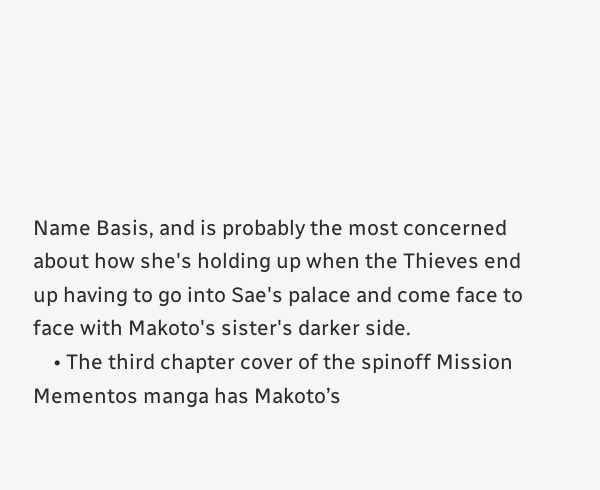Name Basis, and is probably the most concerned about how she's holding up when the Thieves end up having to go into Sae's palace and come face to face with Makoto's sister's darker side.
    • The third chapter cover of the spinoff Mission Mementos manga has Makoto’s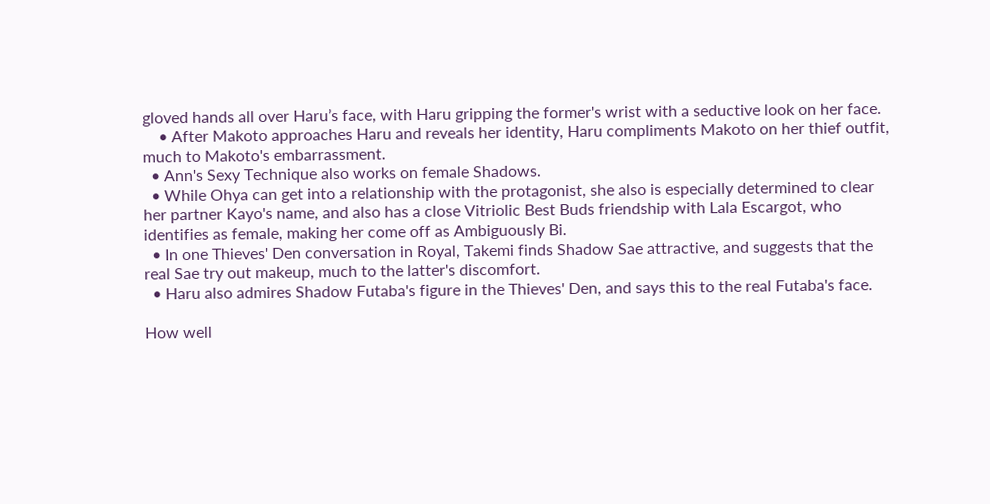gloved hands all over Haru’s face, with Haru gripping the former's wrist with a seductive look on her face.
    • After Makoto approaches Haru and reveals her identity, Haru compliments Makoto on her thief outfit, much to Makoto's embarrassment.
  • Ann's Sexy Technique also works on female Shadows.
  • While Ohya can get into a relationship with the protagonist, she also is especially determined to clear her partner Kayo's name, and also has a close Vitriolic Best Buds friendship with Lala Escargot, who identifies as female, making her come off as Ambiguously Bi.
  • In one Thieves' Den conversation in Royal, Takemi finds Shadow Sae attractive, and suggests that the real Sae try out makeup, much to the latter's discomfort.
  • Haru also admires Shadow Futaba's figure in the Thieves' Den, and says this to the real Futaba's face.

How well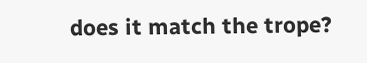does it match the trope?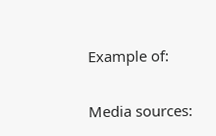Example of:


Media sources: